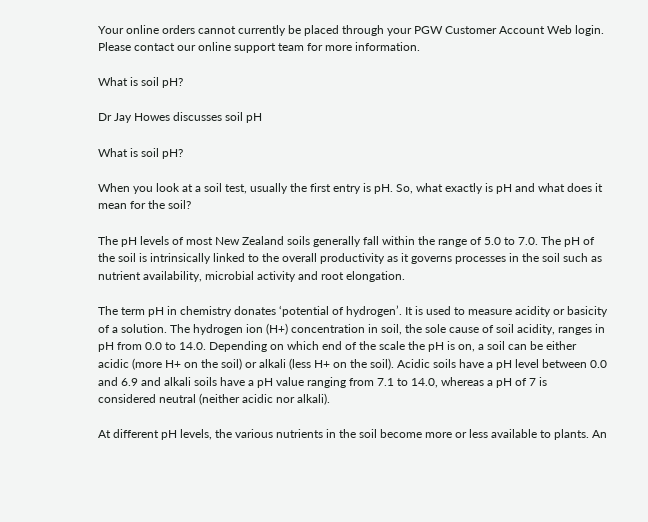Your online orders cannot currently be placed through your PGW Customer Account Web login. Please contact our online support team for more information.

What is soil pH?

Dr Jay Howes discusses soil pH

What is soil pH?

When you look at a soil test, usually the first entry is pH. So, what exactly is pH and what does it mean for the soil?

The pH levels of most New Zealand soils generally fall within the range of 5.0 to 7.0. The pH of the soil is intrinsically linked to the overall productivity as it governs processes in the soil such as nutrient availability, microbial activity and root elongation.

The term pH in chemistry donates ‘potential of hydrogen’. It is used to measure acidity or basicity of a solution. The hydrogen ion (H+) concentration in soil, the sole cause of soil acidity, ranges in pH from 0.0 to 14.0. Depending on which end of the scale the pH is on, a soil can be either acidic (more H+ on the soil) or alkali (less H+ on the soil). Acidic soils have a pH level between 0.0 and 6.9 and alkali soils have a pH value ranging from 7.1 to 14.0, whereas a pH of 7 is considered neutral (neither acidic nor alkali).

At different pH levels, the various nutrients in the soil become more or less available to plants. An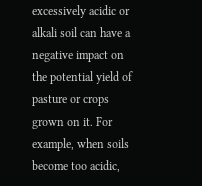excessively acidic or alkali soil can have a negative impact on the potential yield of pasture or crops grown on it. For example, when soils become too acidic,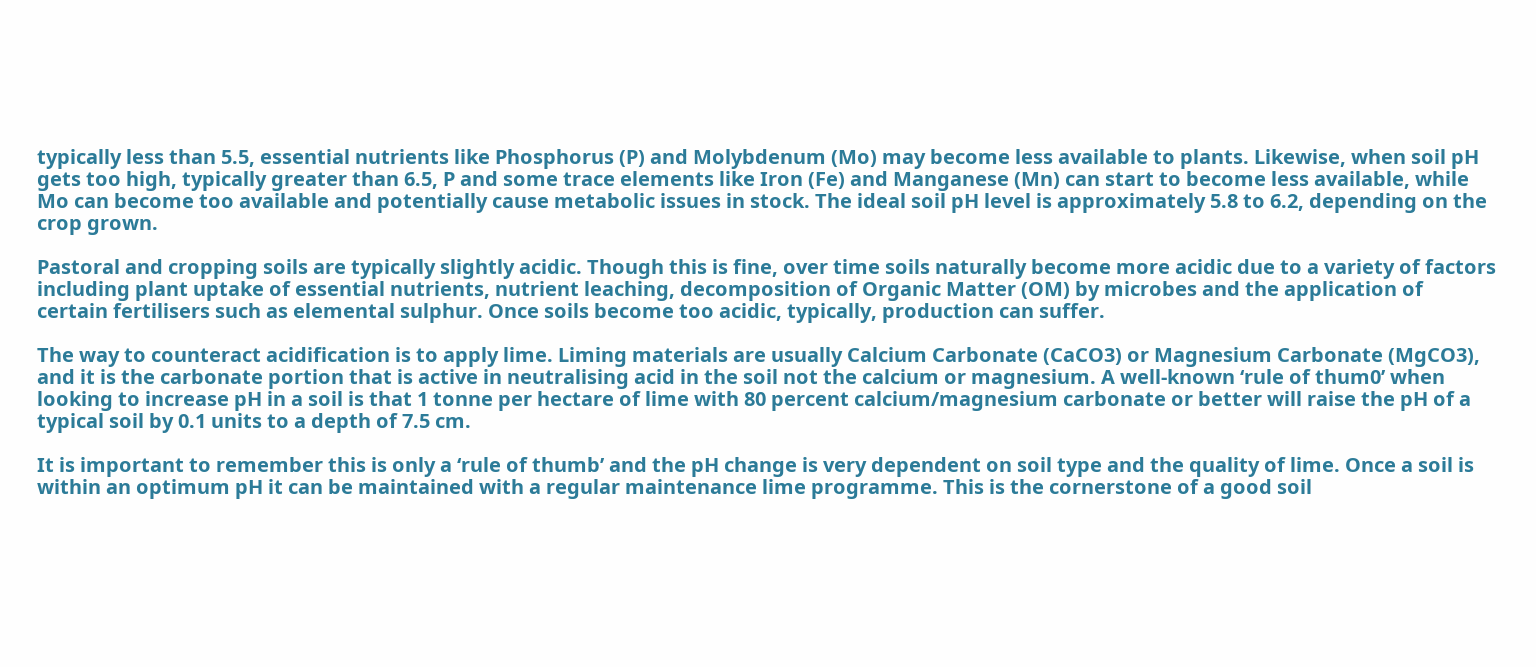typically less than 5.5, essential nutrients like Phosphorus (P) and Molybdenum (Mo) may become less available to plants. Likewise, when soil pH gets too high, typically greater than 6.5, P and some trace elements like Iron (Fe) and Manganese (Mn) can start to become less available, while Mo can become too available and potentially cause metabolic issues in stock. The ideal soil pH level is approximately 5.8 to 6.2, depending on the crop grown.

Pastoral and cropping soils are typically slightly acidic. Though this is fine, over time soils naturally become more acidic due to a variety of factors including plant uptake of essential nutrients, nutrient leaching, decomposition of Organic Matter (OM) by microbes and the application of certain fertilisers such as elemental sulphur. Once soils become too acidic, typically, production can suffer.

The way to counteract acidification is to apply lime. Liming materials are usually Calcium Carbonate (CaCO3) or Magnesium Carbonate (MgCO3), and it is the carbonate portion that is active in neutralising acid in the soil not the calcium or magnesium. A well-known ‘rule of thum0’ when looking to increase pH in a soil is that 1 tonne per hectare of lime with 80 percent calcium/magnesium carbonate or better will raise the pH of a typical soil by 0.1 units to a depth of 7.5 cm.

It is important to remember this is only a ‘rule of thumb’ and the pH change is very dependent on soil type and the quality of lime. Once a soil is within an optimum pH it can be maintained with a regular maintenance lime programme. This is the cornerstone of a good soil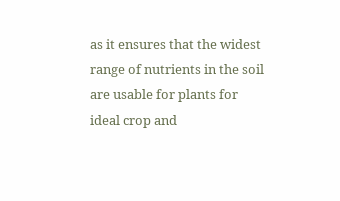as it ensures that the widest range of nutrients in the soil are usable for plants for ideal crop and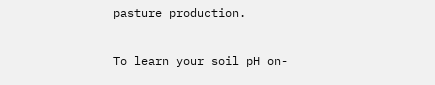pasture production.

To learn your soil pH on-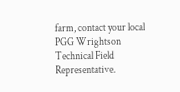farm, contact your local PGG Wrightson Technical Field Representative.